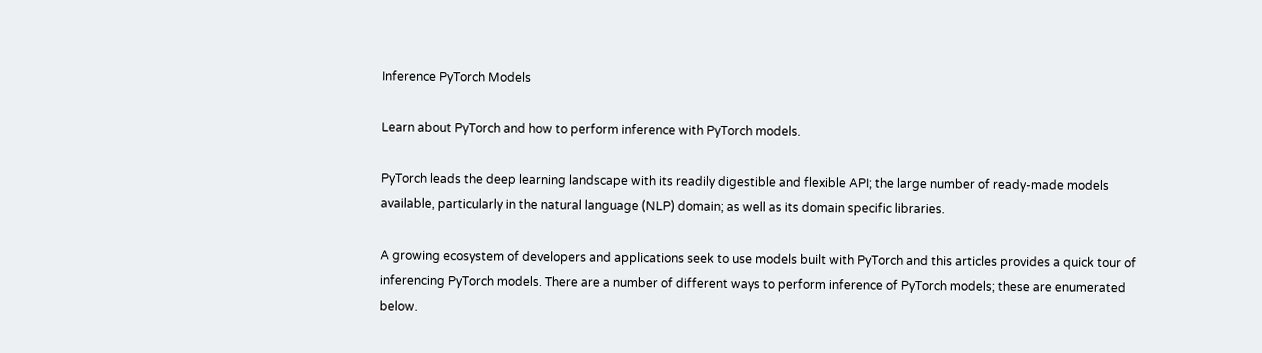Inference PyTorch Models

Learn about PyTorch and how to perform inference with PyTorch models.

PyTorch leads the deep learning landscape with its readily digestible and flexible API; the large number of ready-made models available, particularly in the natural language (NLP) domain; as well as its domain specific libraries.

A growing ecosystem of developers and applications seek to use models built with PyTorch and this articles provides a quick tour of inferencing PyTorch models. There are a number of different ways to perform inference of PyTorch models; these are enumerated below.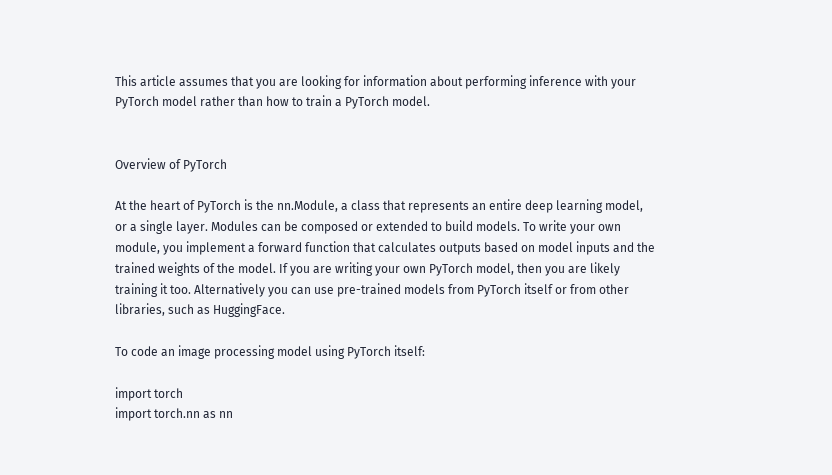This article assumes that you are looking for information about performing inference with your PyTorch model rather than how to train a PyTorch model.


Overview of PyTorch

At the heart of PyTorch is the nn.Module, a class that represents an entire deep learning model, or a single layer. Modules can be composed or extended to build models. To write your own module, you implement a forward function that calculates outputs based on model inputs and the trained weights of the model. If you are writing your own PyTorch model, then you are likely training it too. Alternatively you can use pre-trained models from PyTorch itself or from other libraries, such as HuggingFace.

To code an image processing model using PyTorch itself:

import torch
import torch.nn as nn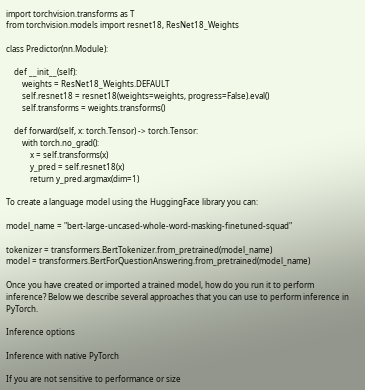import torchvision.transforms as T
from torchvision.models import resnet18, ResNet18_Weights

class Predictor(nn.Module):

    def __init__(self):
        weights = ResNet18_Weights.DEFAULT
        self.resnet18 = resnet18(weights=weights, progress=False).eval()
        self.transforms = weights.transforms()

    def forward(self, x: torch.Tensor) -> torch.Tensor:
        with torch.no_grad():
            x = self.transforms(x)
            y_pred = self.resnet18(x)
            return y_pred.argmax(dim=1)

To create a language model using the HuggingFace library you can:

model_name = "bert-large-uncased-whole-word-masking-finetuned-squad"

tokenizer = transformers.BertTokenizer.from_pretrained(model_name)
model = transformers.BertForQuestionAnswering.from_pretrained(model_name)

Once you have created or imported a trained model, how do you run it to perform inference? Below we describe several approaches that you can use to perform inference in PyTorch.

Inference options

Inference with native PyTorch

If you are not sensitive to performance or size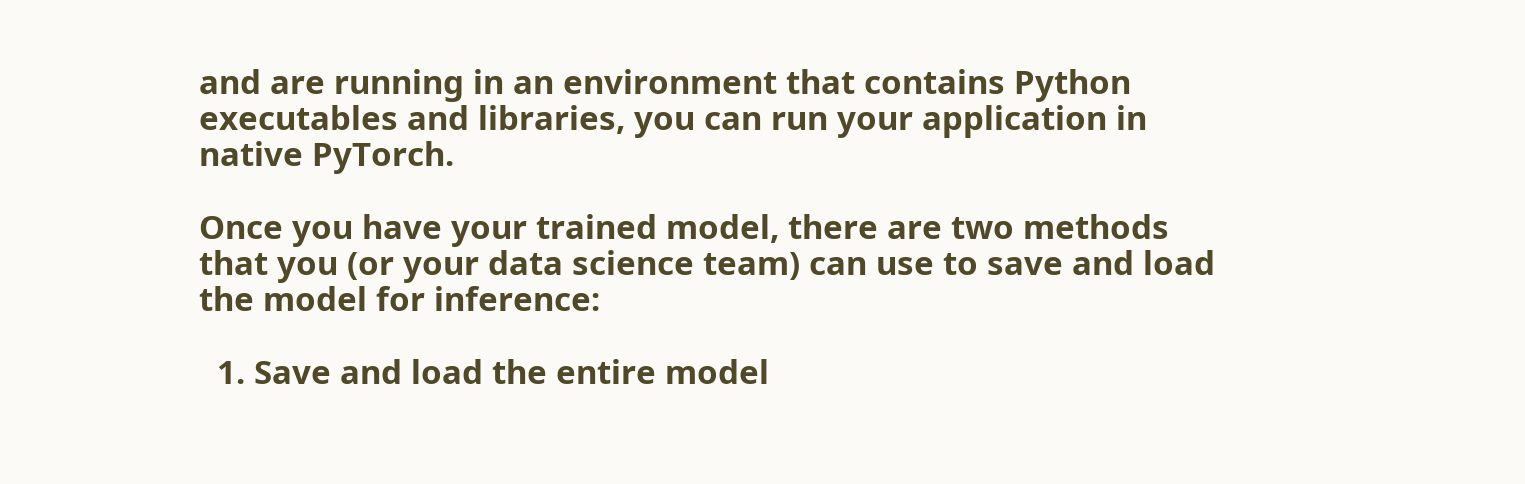and are running in an environment that contains Python executables and libraries, you can run your application in native PyTorch.

Once you have your trained model, there are two methods that you (or your data science team) can use to save and load the model for inference:

  1. Save and load the entire model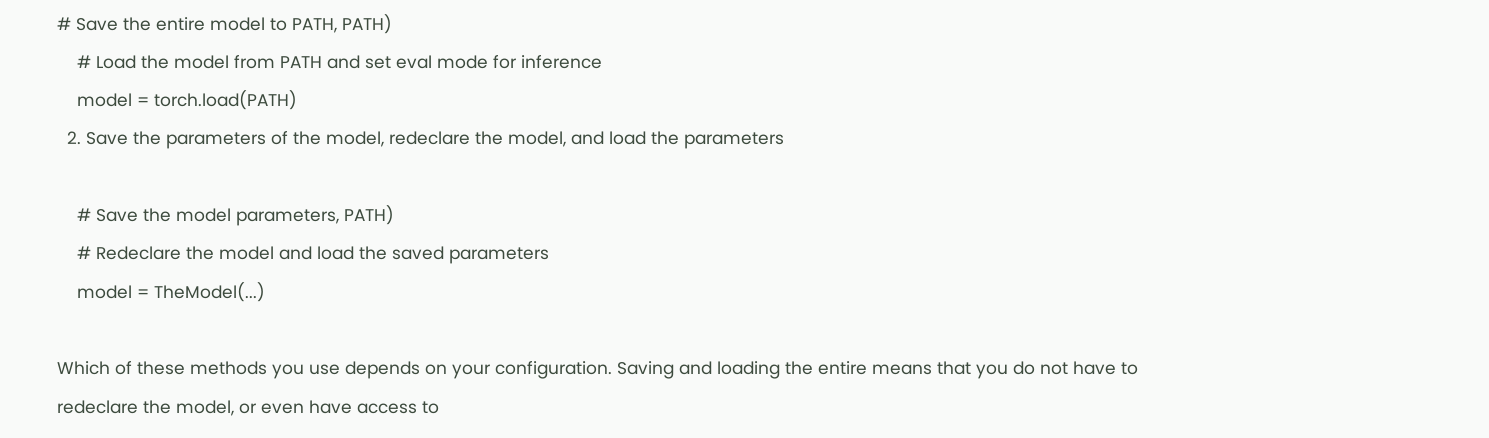# Save the entire model to PATH, PATH)
    # Load the model from PATH and set eval mode for inference
    model = torch.load(PATH)
  2. Save the parameters of the model, redeclare the model, and load the parameters

    # Save the model parameters, PATH)
    # Redeclare the model and load the saved parameters
    model = TheModel(...)

Which of these methods you use depends on your configuration. Saving and loading the entire means that you do not have to redeclare the model, or even have access to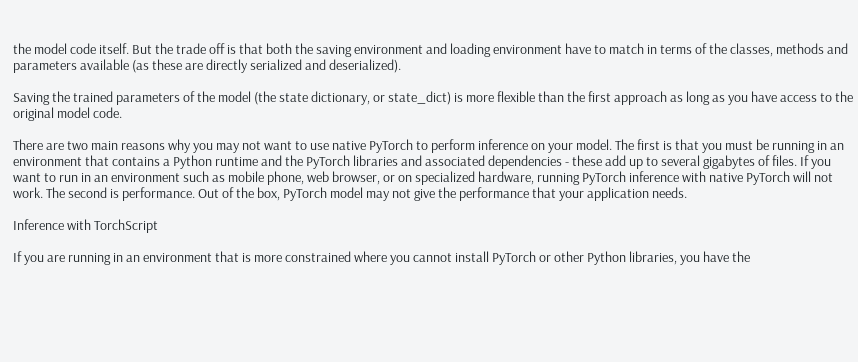the model code itself. But the trade off is that both the saving environment and loading environment have to match in terms of the classes, methods and parameters available (as these are directly serialized and deserialized).

Saving the trained parameters of the model (the state dictionary, or state_dict) is more flexible than the first approach as long as you have access to the original model code.

There are two main reasons why you may not want to use native PyTorch to perform inference on your model. The first is that you must be running in an environment that contains a Python runtime and the PyTorch libraries and associated dependencies - these add up to several gigabytes of files. If you want to run in an environment such as mobile phone, web browser, or on specialized hardware, running PyTorch inference with native PyTorch will not work. The second is performance. Out of the box, PyTorch model may not give the performance that your application needs.

Inference with TorchScript

If you are running in an environment that is more constrained where you cannot install PyTorch or other Python libraries, you have the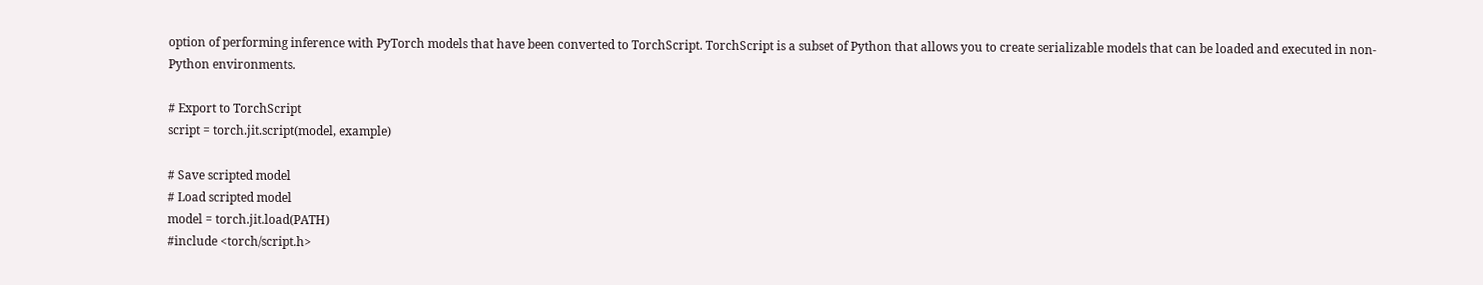option of performing inference with PyTorch models that have been converted to TorchScript. TorchScript is a subset of Python that allows you to create serializable models that can be loaded and executed in non-Python environments.

# Export to TorchScript
script = torch.jit.script(model, example)

# Save scripted model
# Load scripted model
model = torch.jit.load(PATH)
#include <torch/script.h>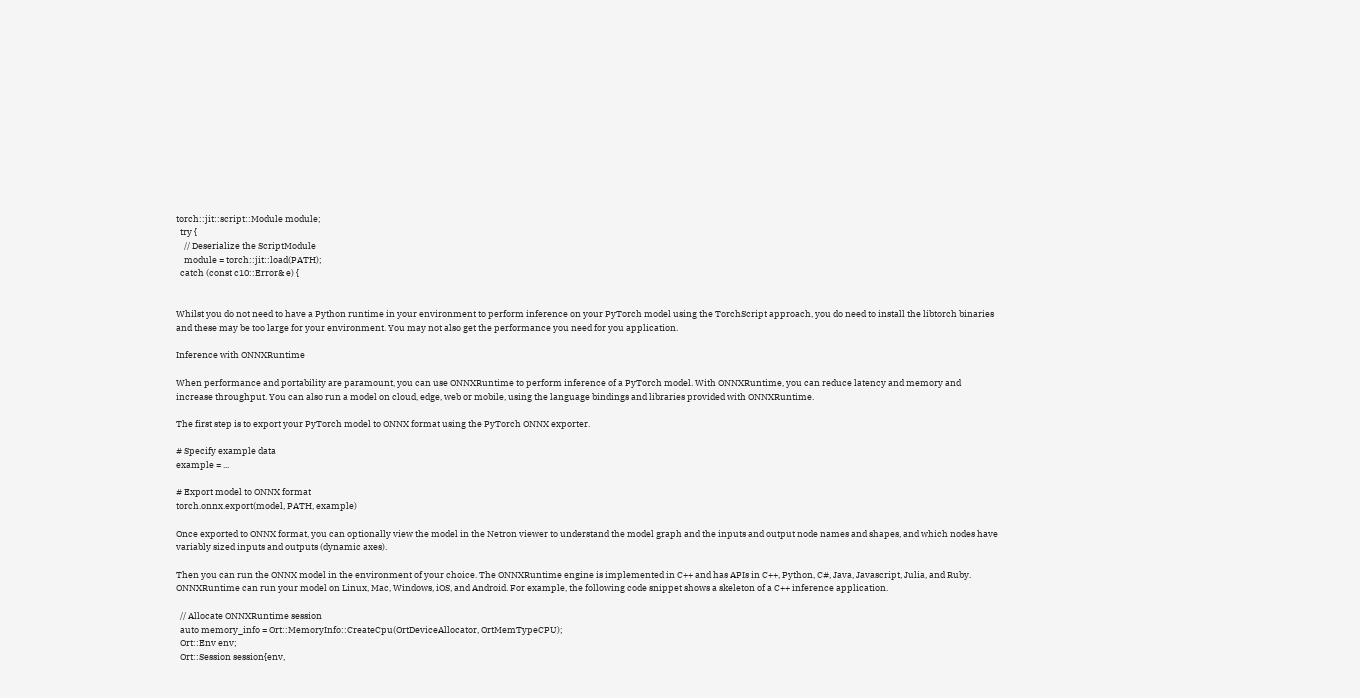torch::jit::script::Module module;
  try {
    // Deserialize the ScriptModule
    module = torch::jit::load(PATH);
  catch (const c10::Error& e) {


Whilst you do not need to have a Python runtime in your environment to perform inference on your PyTorch model using the TorchScript approach, you do need to install the libtorch binaries and these may be too large for your environment. You may not also get the performance you need for you application.

Inference with ONNXRuntime

When performance and portability are paramount, you can use ONNXRuntime to perform inference of a PyTorch model. With ONNXRuntime, you can reduce latency and memory and increase throughput. You can also run a model on cloud, edge, web or mobile, using the language bindings and libraries provided with ONNXRuntime.

The first step is to export your PyTorch model to ONNX format using the PyTorch ONNX exporter.

# Specify example data
example = ...

# Export model to ONNX format
torch.onnx.export(model, PATH, example)

Once exported to ONNX format, you can optionally view the model in the Netron viewer to understand the model graph and the inputs and output node names and shapes, and which nodes have variably sized inputs and outputs (dynamic axes).

Then you can run the ONNX model in the environment of your choice. The ONNXRuntime engine is implemented in C++ and has APIs in C++, Python, C#, Java, Javascript, Julia, and Ruby. ONNXRuntime can run your model on Linux, Mac, Windows, iOS, and Android. For example, the following code snippet shows a skeleton of a C++ inference application.

  // Allocate ONNXRuntime session
  auto memory_info = Ort::MemoryInfo::CreateCpu(OrtDeviceAllocator, OrtMemTypeCPU);
  Ort::Env env;
  Ort::Session session{env,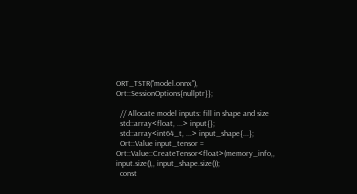ORT_TSTR("model.onnx"), Ort::SessionOptions{nullptr}};

  // Allocate model inputs: fill in shape and size
  std::array<float, ...> input{};
  std::array<int64_t, ...> input_shape{...};
  Ort::Value input_tensor = Ort::Value::CreateTensor<float>(memory_info,, input.size(),, input_shape.size());
  const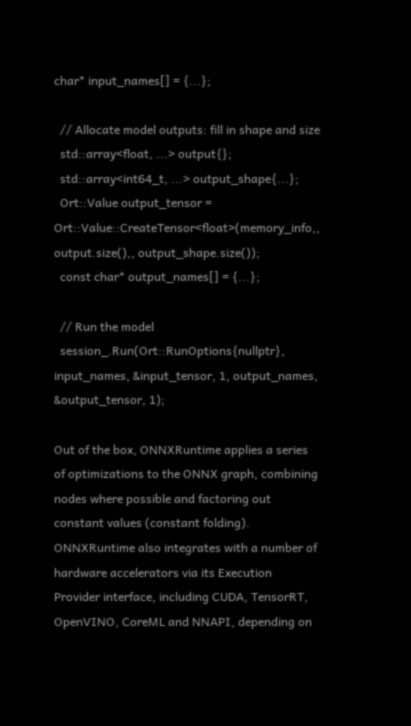char* input_names[] = {...};

  // Allocate model outputs: fill in shape and size
  std::array<float, ...> output{};
  std::array<int64_t, ...> output_shape{...};
  Ort::Value output_tensor = Ort::Value::CreateTensor<float>(memory_info,, output.size(),, output_shape.size());
  const char* output_names[] = {...};

  // Run the model
  session_.Run(Ort::RunOptions{nullptr}, input_names, &input_tensor, 1, output_names, &output_tensor, 1);

Out of the box, ONNXRuntime applies a series of optimizations to the ONNX graph, combining nodes where possible and factoring out constant values (constant folding). ONNXRuntime also integrates with a number of hardware accelerators via its Execution Provider interface, including CUDA, TensorRT, OpenVINO, CoreML and NNAPI, depending on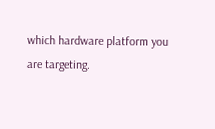which hardware platform you are targeting.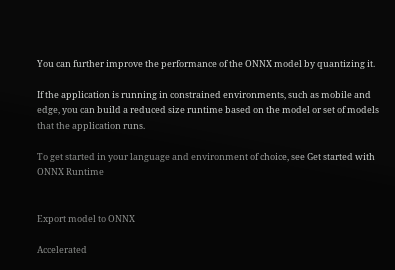You can further improve the performance of the ONNX model by quantizing it.

If the application is running in constrained environments, such as mobile and edge, you can build a reduced size runtime based on the model or set of models that the application runs.

To get started in your language and environment of choice, see Get started with ONNX Runtime


Export model to ONNX

Accelerated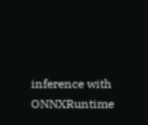inference with ONNXRuntime